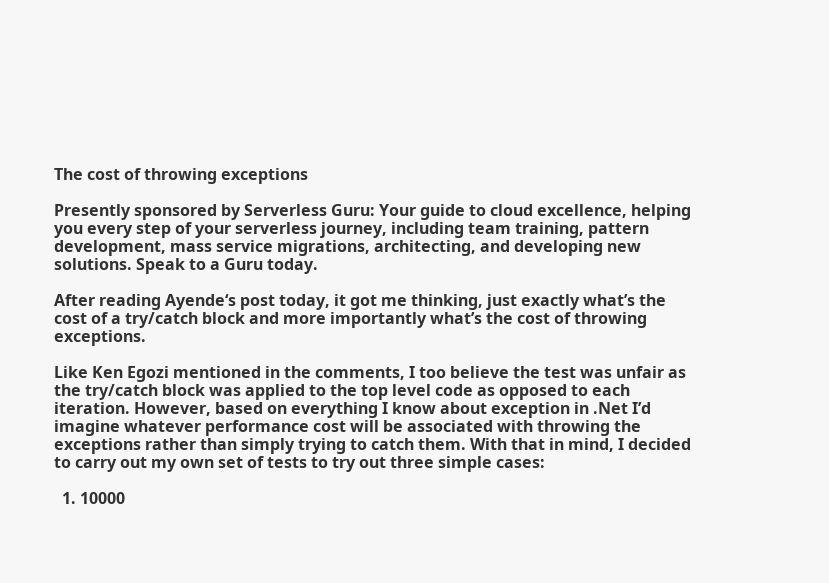The cost of throwing exceptions

Presently sponsored by Serverless Guru: Your guide to cloud excellence, helping you every step of your serverless journey, including team training, pattern development, mass service migrations, architecting, and developing new solutions. Speak to a Guru today.

After reading Ayende‘s post today, it got me thinking, just exactly what’s the cost of a try/catch block and more importantly what’s the cost of throwing exceptions.

Like Ken Egozi mentioned in the comments, I too believe the test was unfair as the try/catch block was applied to the top level code as opposed to each iteration. However, based on everything I know about exception in .Net I’d imagine whatever performance cost will be associated with throwing the exceptions rather than simply trying to catch them. With that in mind, I decided to carry out my own set of tests to try out three simple cases:

  1. 10000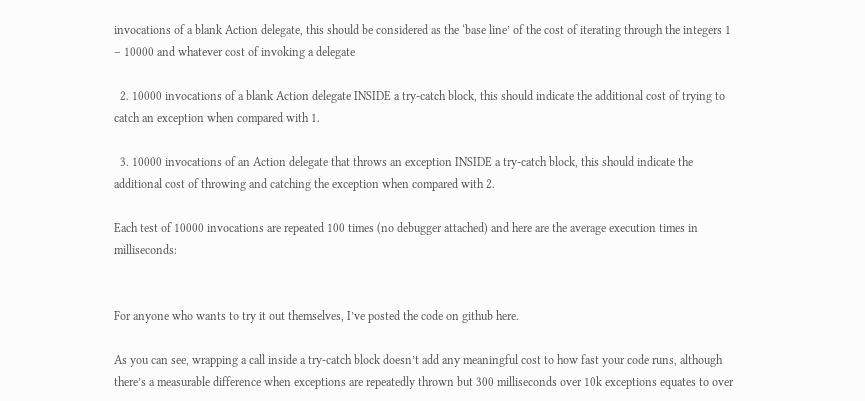invocations of a blank Action delegate, this should be considered as the ‘base line’ of the cost of iterating through the integers 1 – 10000 and whatever cost of invoking a delegate

  2. 10000 invocations of a blank Action delegate INSIDE a try-catch block, this should indicate the additional cost of trying to catch an exception when compared with 1.

  3. 10000 invocations of an Action delegate that throws an exception INSIDE a try-catch block, this should indicate the additional cost of throwing and catching the exception when compared with 2.

Each test of 10000 invocations are repeated 100 times (no debugger attached) and here are the average execution times in milliseconds:


For anyone who wants to try it out themselves, I’ve posted the code on github here.

As you can see, wrapping a call inside a try-catch block doesn’t add any meaningful cost to how fast your code runs, although there’s a measurable difference when exceptions are repeatedly thrown but 300 milliseconds over 10k exceptions equates to over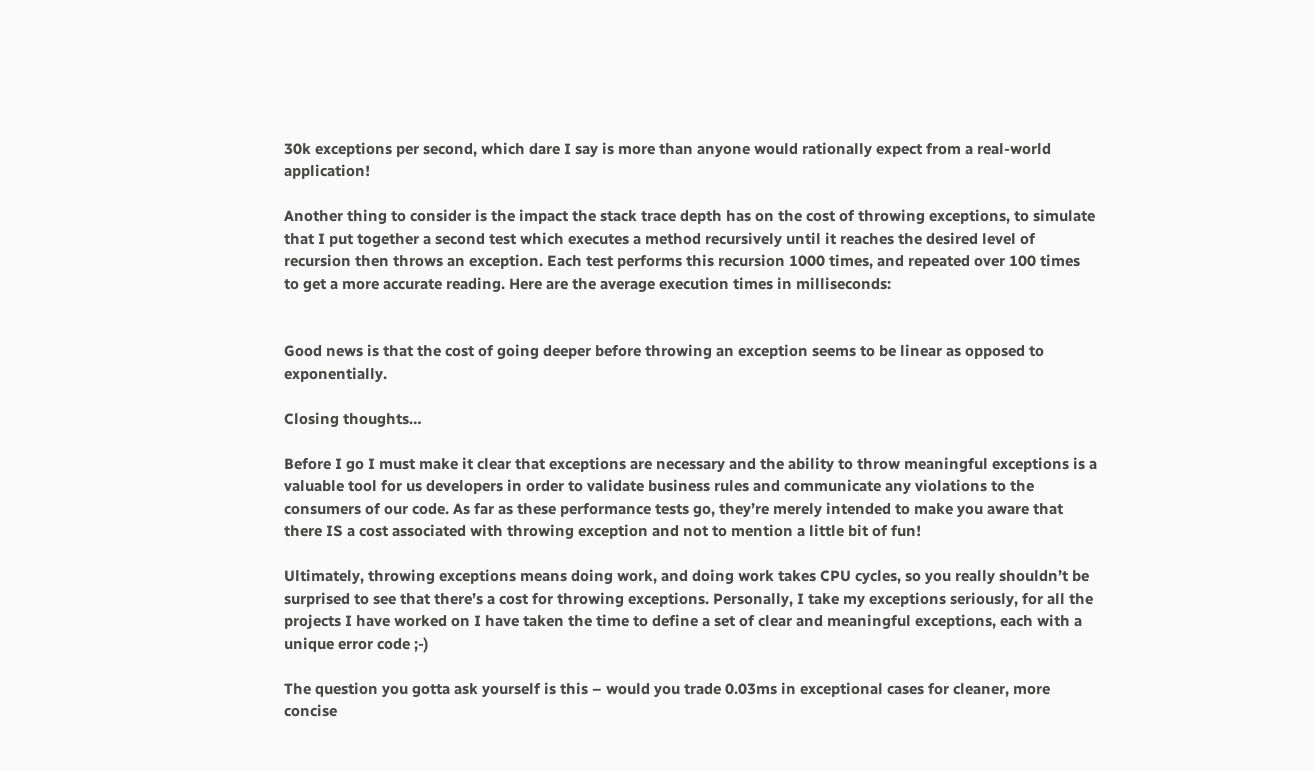30k exceptions per second, which dare I say is more than anyone would rationally expect from a real-world application!

Another thing to consider is the impact the stack trace depth has on the cost of throwing exceptions, to simulate that I put together a second test which executes a method recursively until it reaches the desired level of recursion then throws an exception. Each test performs this recursion 1000 times, and repeated over 100 times to get a more accurate reading. Here are the average execution times in milliseconds:


Good news is that the cost of going deeper before throwing an exception seems to be linear as opposed to exponentially.

Closing thoughts…

Before I go I must make it clear that exceptions are necessary and the ability to throw meaningful exceptions is a valuable tool for us developers in order to validate business rules and communicate any violations to the consumers of our code. As far as these performance tests go, they’re merely intended to make you aware that there IS a cost associated with throwing exception and not to mention a little bit of fun!

Ultimately, throwing exceptions means doing work, and doing work takes CPU cycles, so you really shouldn’t be surprised to see that there’s a cost for throwing exceptions. Personally, I take my exceptions seriously, for all the projects I have worked on I have taken the time to define a set of clear and meaningful exceptions, each with a unique error code ;-)

The question you gotta ask yourself is this – would you trade 0.03ms in exceptional cases for cleaner, more concise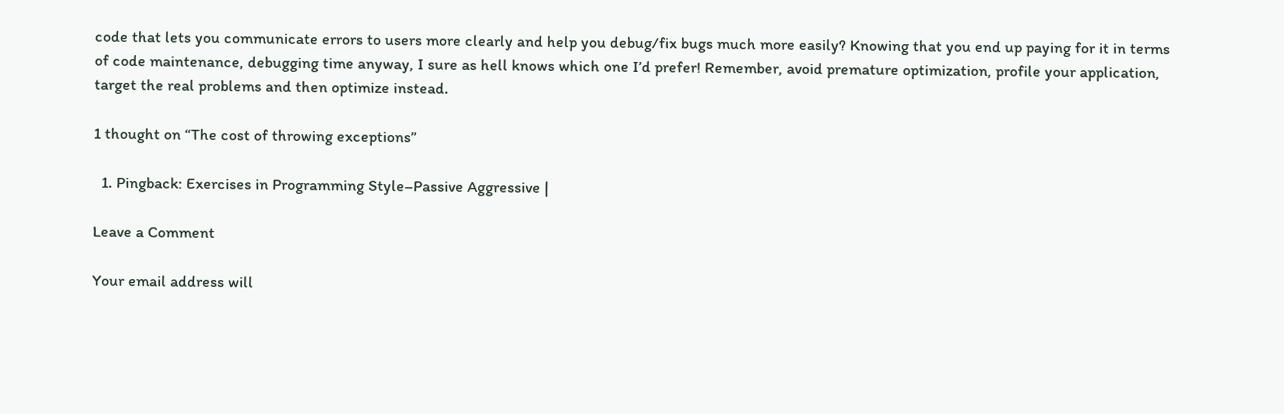code that lets you communicate errors to users more clearly and help you debug/fix bugs much more easily? Knowing that you end up paying for it in terms of code maintenance, debugging time anyway, I sure as hell knows which one I’d prefer! Remember, avoid premature optimization, profile your application, target the real problems and then optimize instead.

1 thought on “The cost of throwing exceptions”

  1. Pingback: Exercises in Programming Style–Passive Aggressive |

Leave a Comment

Your email address will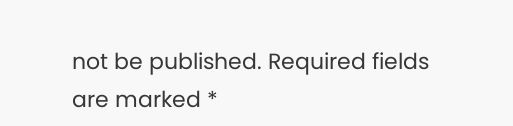not be published. Required fields are marked *